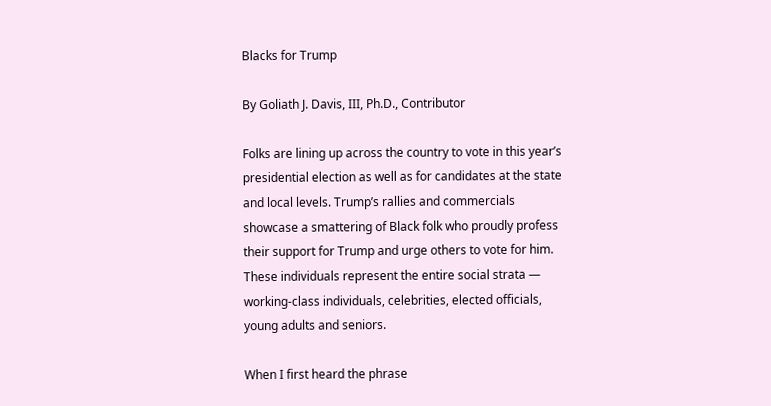Blacks for Trump

By Goliath J. Davis, III, Ph.D., Contributor

Folks are lining up across the country to vote in this year’s presidential election as well as for candidates at the state and local levels. Trump’s rallies and commercials showcase a smattering of Black folk who proudly profess their support for Trump and urge others to vote for him. These individuals represent the entire social strata — working-class individuals, celebrities, elected officials, young adults and seniors.

When I first heard the phrase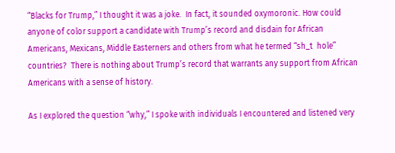“Blacks for Trump,” I thought it was a joke.  In fact, it sounded oxymoronic. How could anyone of color support a candidate with Trump’s record and disdain for African Americans, Mexicans, Middle Easterners and others from what he termed “sh_t  hole” countries?  There is nothing about Trump’s record that warrants any support from African Americans with a sense of history.

As I explored the question “why,” I spoke with individuals I encountered and listened very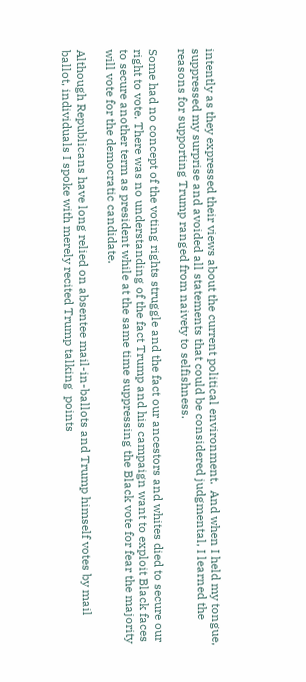intently as they expressed their views about the current political environment.  And when I held my tongue, suppressed my surprise and avoided all statements that could be considered judgmental, I learned the reasons for supporting Trump ranged from naivety to selfishness.

Some had no concept of the voting rights struggle and the fact our ancestors and whites died to secure our right to vote. There was no understanding of the fact Trump and his campaign want to exploit Black faces to secure another term as president while at the same time suppressing the Black vote for fear the majority will vote for the democratic candidate.

Although Republicans have long relied on absentee mail-in-ballots and Trump himself votes by mail ballot, individuals I spoke with merely recited Trump talking  points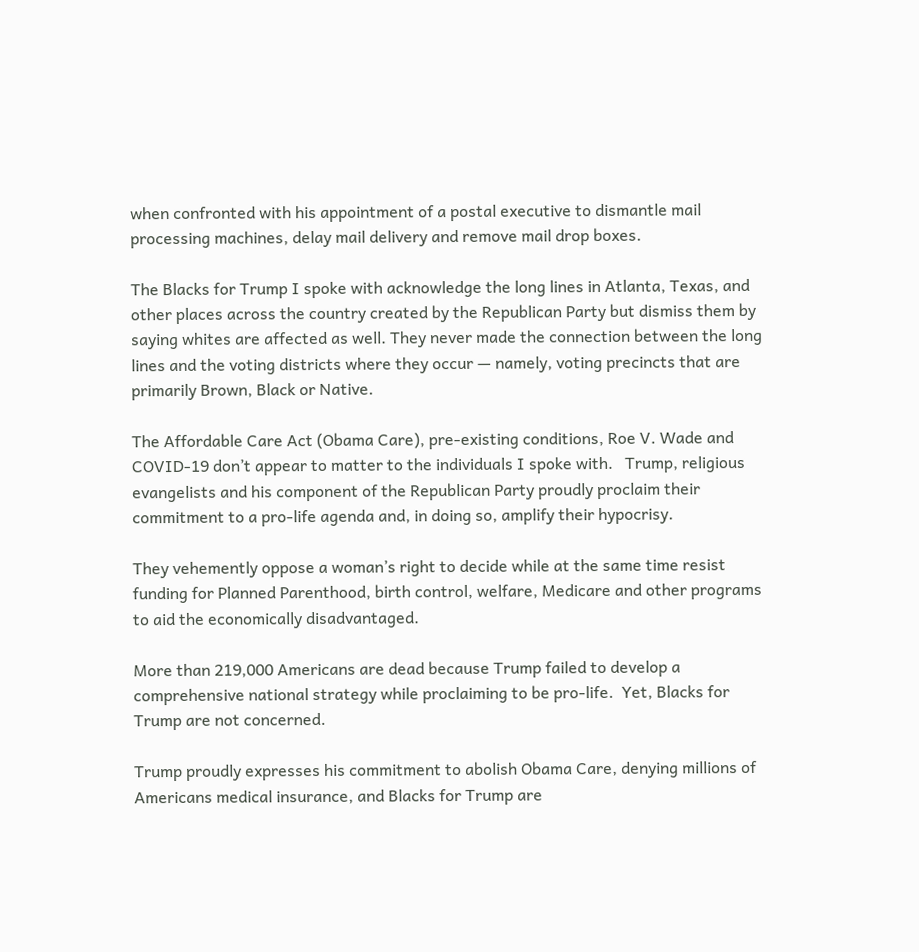when confronted with his appointment of a postal executive to dismantle mail processing machines, delay mail delivery and remove mail drop boxes.

The Blacks for Trump I spoke with acknowledge the long lines in Atlanta, Texas, and other places across the country created by the Republican Party but dismiss them by saying whites are affected as well. They never made the connection between the long lines and the voting districts where they occur — namely, voting precincts that are primarily Brown, Black or Native.

The Affordable Care Act (Obama Care), pre-existing conditions, Roe V. Wade and COVID-19 don’t appear to matter to the individuals I spoke with.   Trump, religious evangelists and his component of the Republican Party proudly proclaim their commitment to a pro-life agenda and, in doing so, amplify their hypocrisy.

They vehemently oppose a woman’s right to decide while at the same time resist funding for Planned Parenthood, birth control, welfare, Medicare and other programs to aid the economically disadvantaged.

More than 219,000 Americans are dead because Trump failed to develop a comprehensive national strategy while proclaiming to be pro-life.  Yet, Blacks for Trump are not concerned.

Trump proudly expresses his commitment to abolish Obama Care, denying millions of Americans medical insurance, and Blacks for Trump are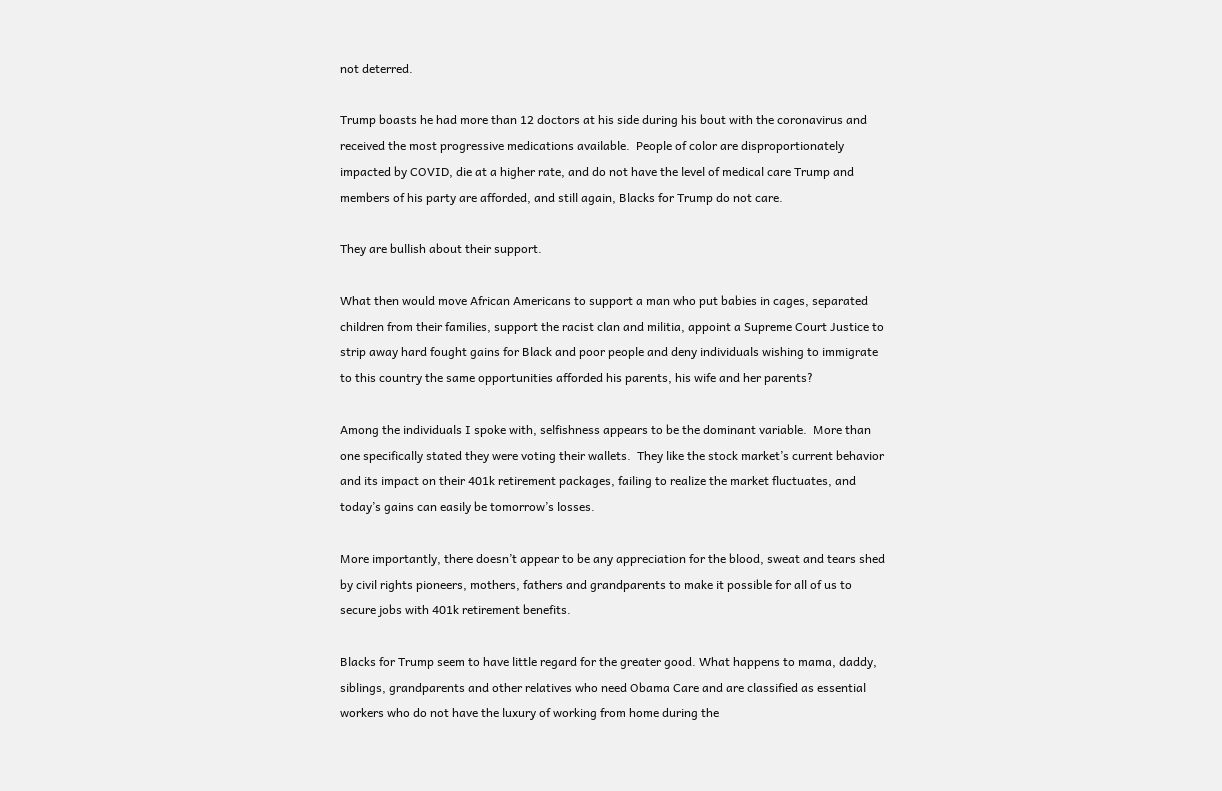not deterred.

Trump boasts he had more than 12 doctors at his side during his bout with the coronavirus and received the most progressive medications available.  People of color are disproportionately impacted by COVID, die at a higher rate, and do not have the level of medical care Trump and members of his party are afforded, and still again, Blacks for Trump do not care.

They are bullish about their support.

What then would move African Americans to support a man who put babies in cages, separated children from their families, support the racist clan and militia, appoint a Supreme Court Justice to strip away hard fought gains for Black and poor people and deny individuals wishing to immigrate to this country the same opportunities afforded his parents, his wife and her parents?

Among the individuals I spoke with, selfishness appears to be the dominant variable.  More than one specifically stated they were voting their wallets.  They like the stock market’s current behavior and its impact on their 401k retirement packages, failing to realize the market fluctuates, and today’s gains can easily be tomorrow’s losses.

More importantly, there doesn’t appear to be any appreciation for the blood, sweat and tears shed by civil rights pioneers, mothers, fathers and grandparents to make it possible for all of us to secure jobs with 401k retirement benefits.

Blacks for Trump seem to have little regard for the greater good. What happens to mama, daddy, siblings, grandparents and other relatives who need Obama Care and are classified as essential workers who do not have the luxury of working from home during the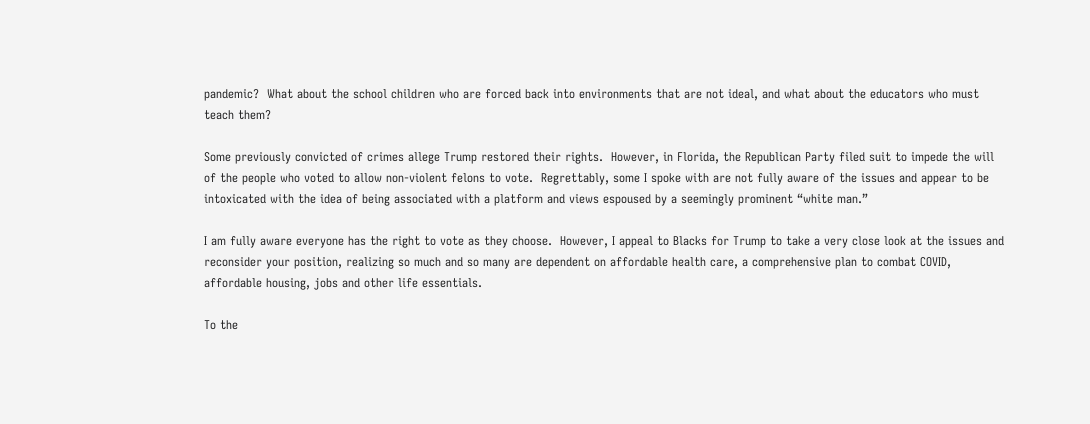pandemic?  What about the school children who are forced back into environments that are not ideal, and what about the educators who must teach them?

Some previously convicted of crimes allege Trump restored their rights.  However, in Florida, the Republican Party filed suit to impede the will of the people who voted to allow non-violent felons to vote.  Regrettably, some I spoke with are not fully aware of the issues and appear to be intoxicated with the idea of being associated with a platform and views espoused by a seemingly prominent “white man.”

I am fully aware everyone has the right to vote as they choose.  However, I appeal to Blacks for Trump to take a very close look at the issues and reconsider your position, realizing so much and so many are dependent on affordable health care, a comprehensive plan to combat COVID, affordable housing, jobs and other life essentials.

To the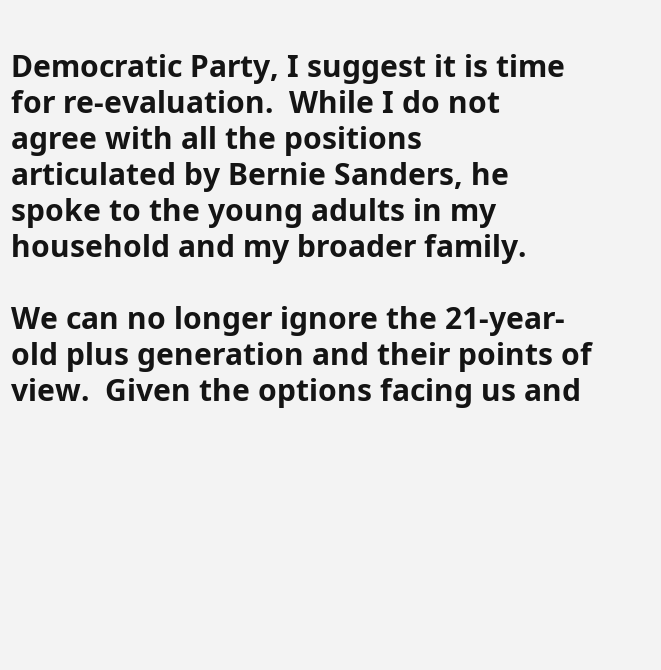Democratic Party, I suggest it is time for re-evaluation.  While I do not agree with all the positions articulated by Bernie Sanders, he spoke to the young adults in my household and my broader family.

We can no longer ignore the 21-year-old plus generation and their points of view.  Given the options facing us and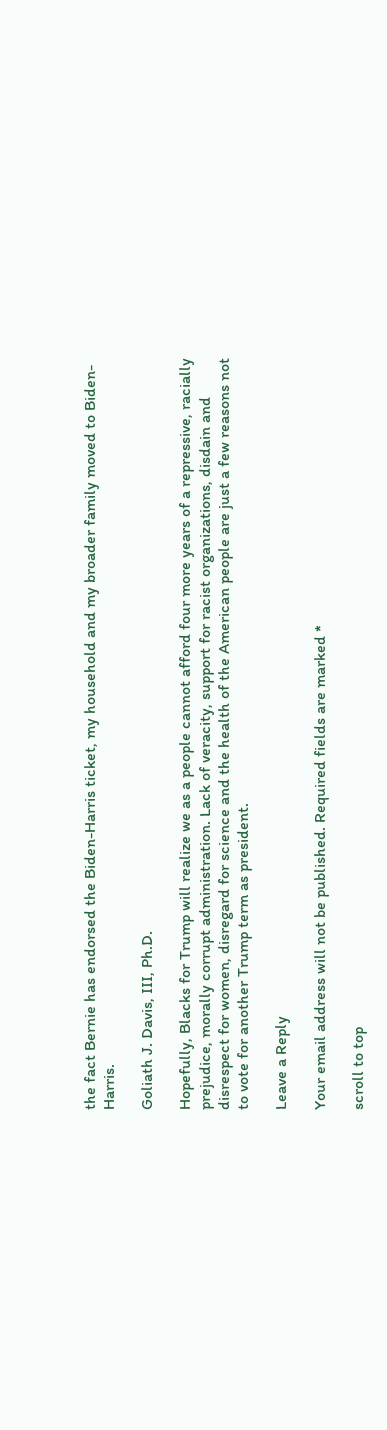the fact Bernie has endorsed the Biden-Harris ticket, my household and my broader family moved to Biden-Harris.

Goliath J. Davis, III, Ph.D.

Hopefully, Blacks for Trump will realize we as a people cannot afford four more years of a repressive, racially prejudice, morally corrupt administration. Lack of veracity, support for racist organizations, disdain and disrespect for women, disregard for science and the health of the American people are just a few reasons not to vote for another Trump term as president.

Leave a Reply

Your email address will not be published. Required fields are marked *

scroll to top